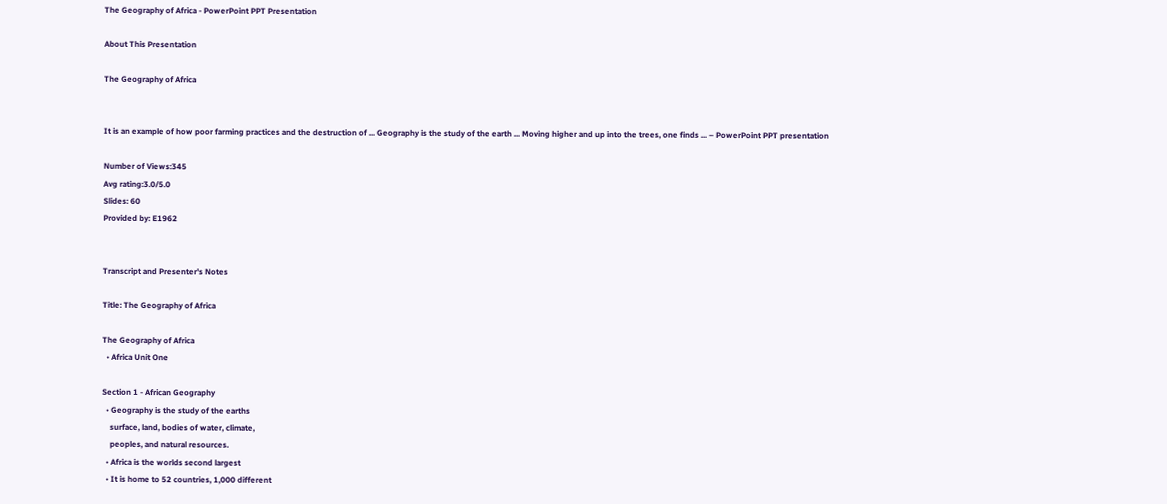The Geography of Africa - PowerPoint PPT Presentation

About This Presentation

The Geography of Africa


It is an example of how poor farming practices and the destruction of ... Geography is the study of the earth ... Moving higher and up into the trees, one finds ... – PowerPoint PPT presentation

Number of Views:345
Avg rating:3.0/5.0
Slides: 60
Provided by: E1962


Transcript and Presenter's Notes

Title: The Geography of Africa

The Geography of Africa
  • Africa Unit One

Section 1 - African Geography
  • Geography is the study of the earths
    surface, land, bodies of water, climate,
    peoples, and natural resources.
  • Africa is the worlds second largest
  • It is home to 52 countries, 1,000 different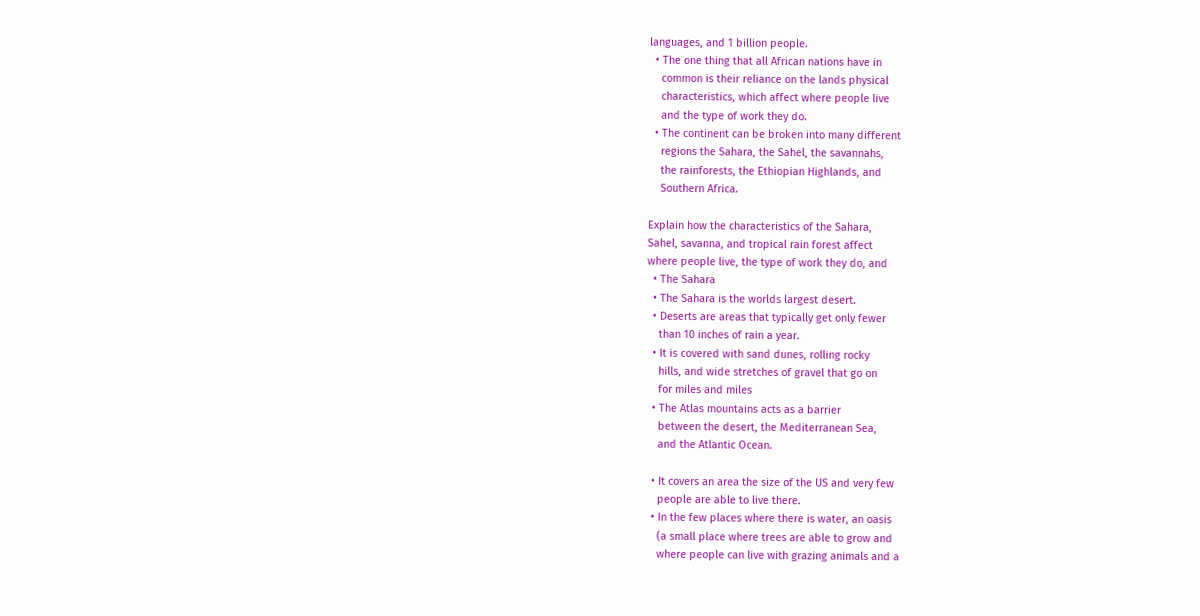languages, and 1 billion people.
  • The one thing that all African nations have in
    common is their reliance on the lands physical
    characteristics, which affect where people live
    and the type of work they do.
  • The continent can be broken into many different
    regions the Sahara, the Sahel, the savannahs,
    the rainforests, the Ethiopian Highlands, and
    Southern Africa.

Explain how the characteristics of the Sahara,
Sahel, savanna, and tropical rain forest affect
where people live, the type of work they do, and
  • The Sahara
  • The Sahara is the worlds largest desert.
  • Deserts are areas that typically get only fewer
    than 10 inches of rain a year.
  • It is covered with sand dunes, rolling rocky
    hills, and wide stretches of gravel that go on
    for miles and miles
  • The Atlas mountains acts as a barrier
    between the desert, the Mediterranean Sea,
    and the Atlantic Ocean.

  • It covers an area the size of the US and very few
    people are able to live there.
  • In the few places where there is water, an oasis
    (a small place where trees are able to grow and
    where people can live with grazing animals and a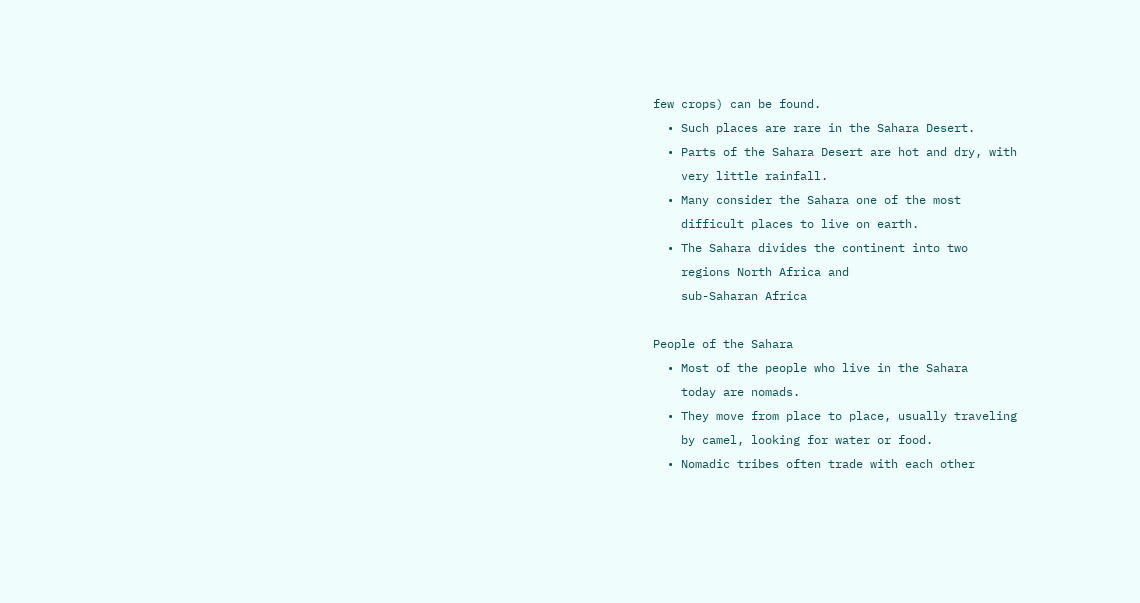few crops) can be found.
  • Such places are rare in the Sahara Desert.
  • Parts of the Sahara Desert are hot and dry, with
    very little rainfall.
  • Many consider the Sahara one of the most
    difficult places to live on earth.
  • The Sahara divides the continent into two
    regions North Africa and
    sub-Saharan Africa

People of the Sahara
  • Most of the people who live in the Sahara
    today are nomads.
  • They move from place to place, usually traveling
    by camel, looking for water or food.
  • Nomadic tribes often trade with each other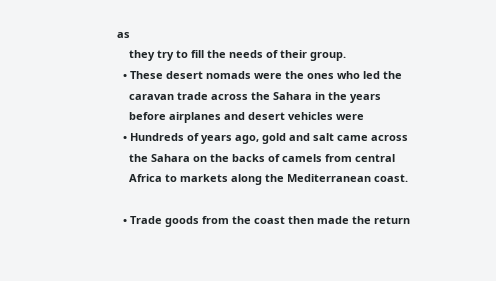as
    they try to fill the needs of their group.
  • These desert nomads were the ones who led the
    caravan trade across the Sahara in the years
    before airplanes and desert vehicles were
  • Hundreds of years ago, gold and salt came across
    the Sahara on the backs of camels from central
    Africa to markets along the Mediterranean coast.

  • Trade goods from the coast then made the return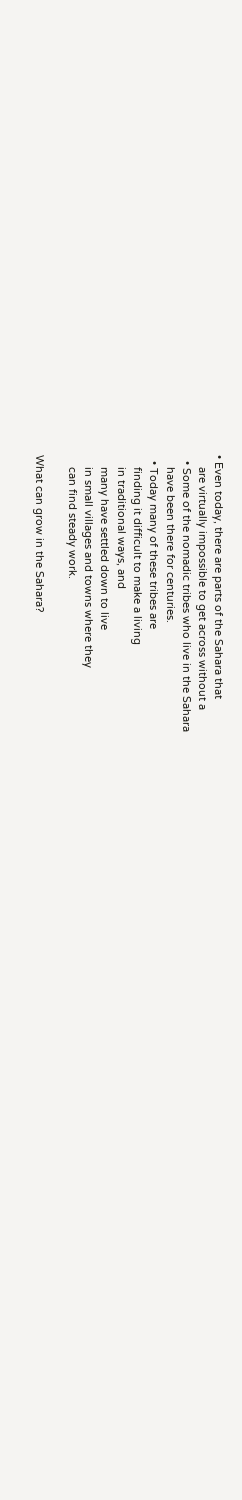• Even today, there are parts of the Sahara that
    are virtually impossible to get across without a
  • Some of the nomadic tribes who live in the Sahara
    have been there for centuries.
  • Today many of these tribes are
    finding it difficult to make a living
    in traditional ways, and
    many have settled down to live
    in small villages and towns where they
    can find steady work.

What can grow in the Sahara?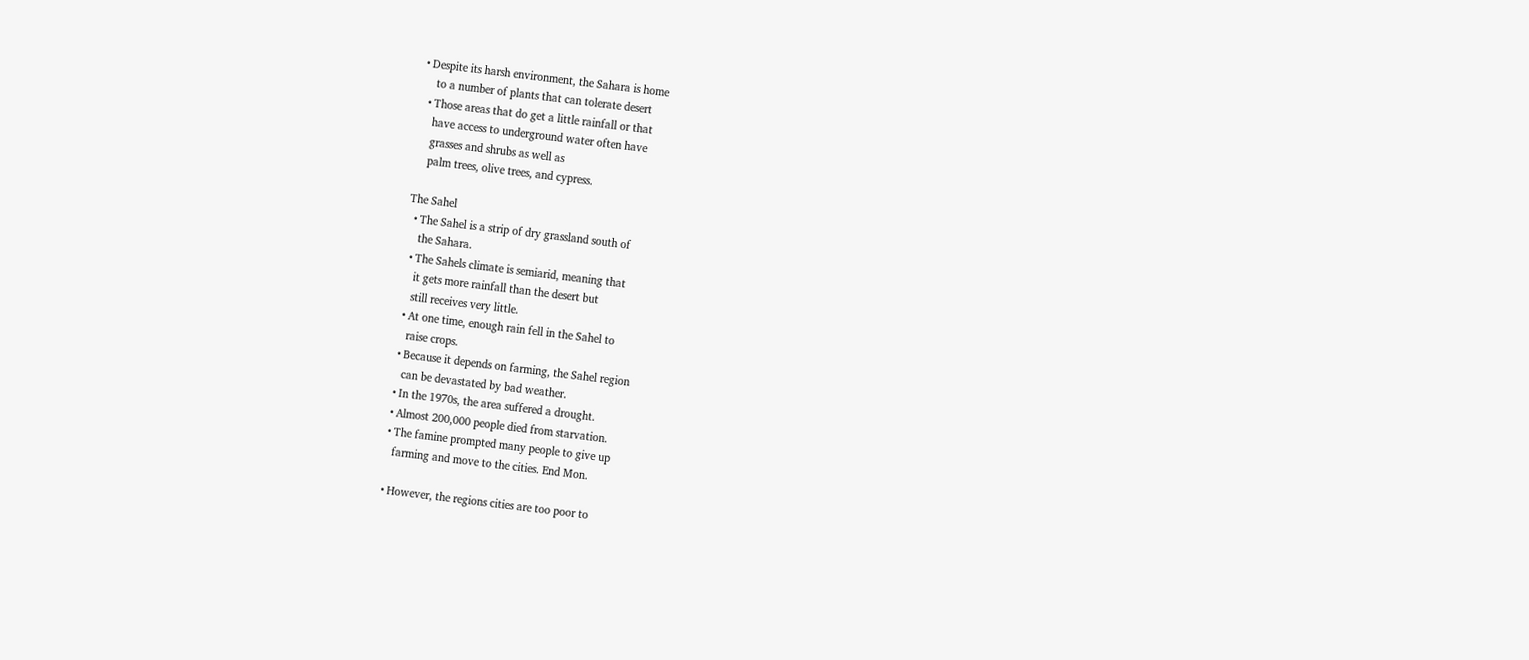• Despite its harsh environment, the Sahara is home
    to a number of plants that can tolerate desert
  • Those areas that do get a little rainfall or that
    have access to underground water often have
    grasses and shrubs as well as
    palm trees, olive trees, and cypress.

The Sahel
  • The Sahel is a strip of dry grassland south of
    the Sahara.
  • The Sahels climate is semiarid, meaning that
    it gets more rainfall than the desert but
    still receives very little.
  • At one time, enough rain fell in the Sahel to
    raise crops.
  • Because it depends on farming, the Sahel region
    can be devastated by bad weather.
  • In the 1970s, the area suffered a drought.
  • Almost 200,000 people died from starvation.
  • The famine prompted many people to give up
    farming and move to the cities. End Mon.

  • However, the regions cities are too poor to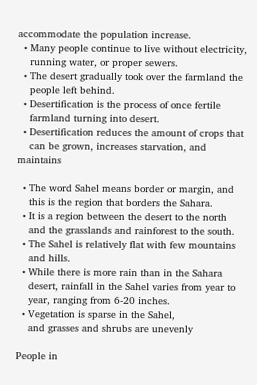accommodate the population increase.
  • Many people continue to live without electricity,
    running water, or proper sewers.
  • The desert gradually took over the farmland the
    people left behind.
  • Desertification is the process of once fertile
    farmland turning into desert.
  • Desertification reduces the amount of crops that
    can be grown, increases starvation, and maintains

  • The word Sahel means border or margin, and
    this is the region that borders the Sahara.
  • It is a region between the desert to the north
    and the grasslands and rainforest to the south.
  • The Sahel is relatively flat with few mountains
    and hills.
  • While there is more rain than in the Sahara
    desert, rainfall in the Sahel varies from year to
    year, ranging from 6-20 inches.
  • Vegetation is sparse in the Sahel,
    and grasses and shrubs are unevenly

People in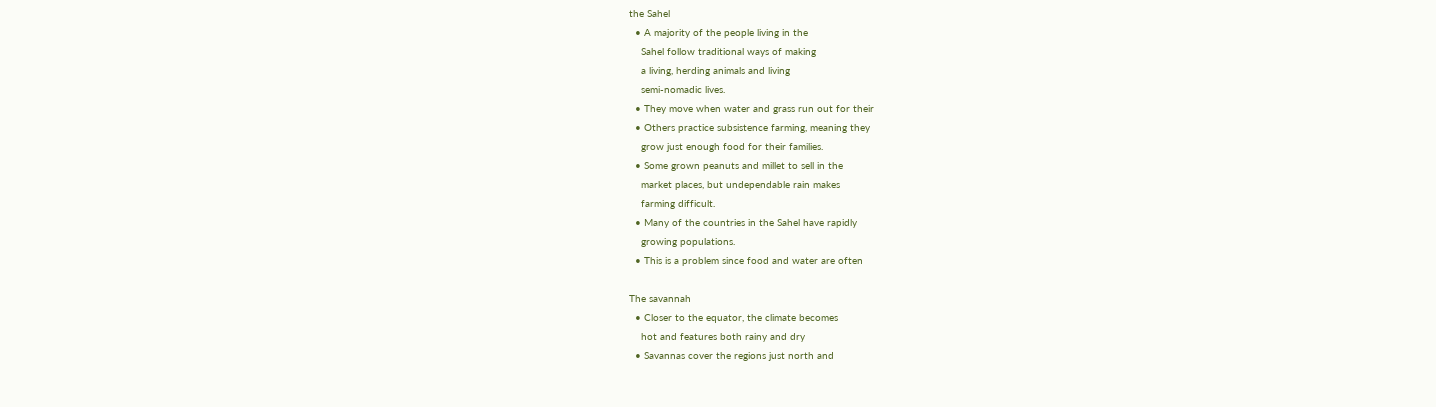the Sahel
  • A majority of the people living in the
    Sahel follow traditional ways of making
    a living, herding animals and living
    semi-nomadic lives.
  • They move when water and grass run out for their
  • Others practice subsistence farming, meaning they
    grow just enough food for their families.
  • Some grown peanuts and millet to sell in the
    market places, but undependable rain makes
    farming difficult.
  • Many of the countries in the Sahel have rapidly
    growing populations.
  • This is a problem since food and water are often

The savannah
  • Closer to the equator, the climate becomes
    hot and features both rainy and dry
  • Savannas cover the regions just north and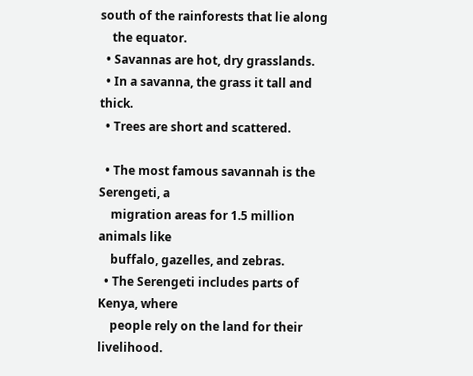south of the rainforests that lie along
    the equator.
  • Savannas are hot, dry grasslands.
  • In a savanna, the grass it tall and thick.
  • Trees are short and scattered.

  • The most famous savannah is the Serengeti, a
    migration areas for 1.5 million animals like
    buffalo, gazelles, and zebras.
  • The Serengeti includes parts of Kenya, where
    people rely on the land for their livelihood.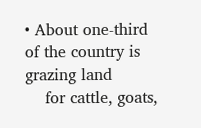• About one-third of the country is grazing land
    for cattle, goats,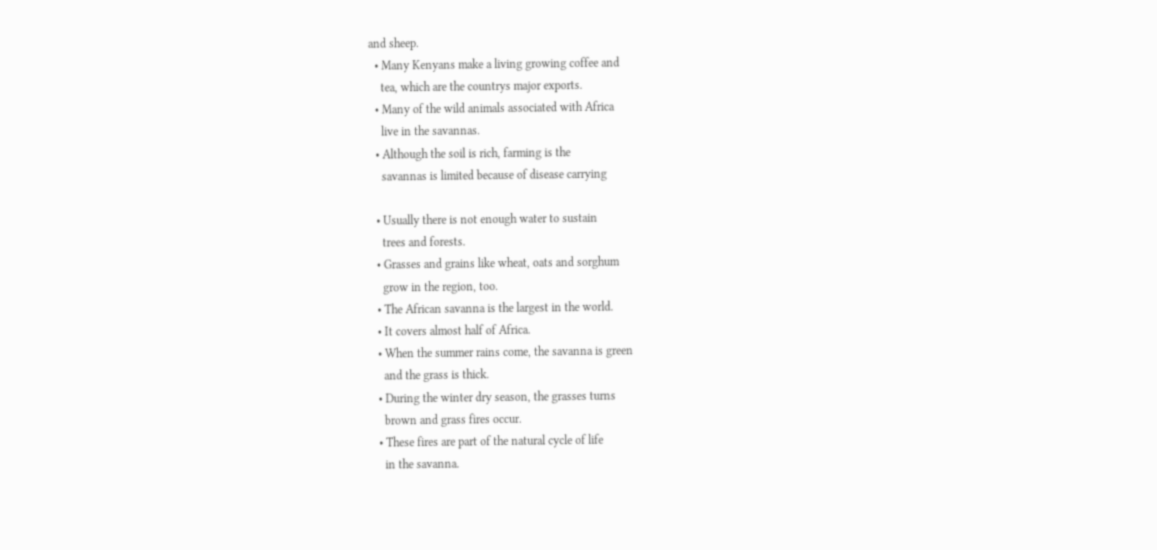and sheep.
  • Many Kenyans make a living growing coffee and
    tea, which are the countrys major exports.
  • Many of the wild animals associated with Africa
    live in the savannas.
  • Although the soil is rich, farming is the
    savannas is limited because of disease carrying

  • Usually there is not enough water to sustain
    trees and forests.
  • Grasses and grains like wheat, oats and sorghum
    grow in the region, too.
  • The African savanna is the largest in the world.
  • It covers almost half of Africa.
  • When the summer rains come, the savanna is green
    and the grass is thick.
  • During the winter dry season, the grasses turns
    brown and grass fires occur.
  • These fires are part of the natural cycle of life
    in the savanna.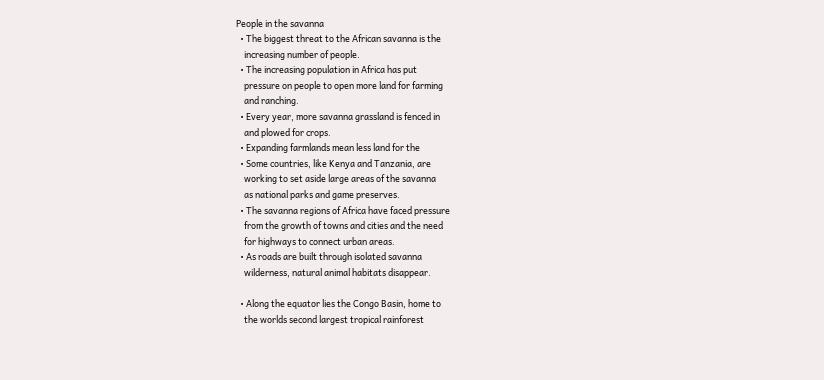People in the savanna
  • The biggest threat to the African savanna is the
    increasing number of people.
  • The increasing population in Africa has put
    pressure on people to open more land for farming
    and ranching.
  • Every year, more savanna grassland is fenced in
    and plowed for crops.
  • Expanding farmlands mean less land for the
  • Some countries, like Kenya and Tanzania, are
    working to set aside large areas of the savanna
    as national parks and game preserves.
  • The savanna regions of Africa have faced pressure
    from the growth of towns and cities and the need
    for highways to connect urban areas.
  • As roads are built through isolated savanna
    wilderness, natural animal habitats disappear.

  • Along the equator lies the Congo Basin, home to
    the worlds second largest tropical rainforest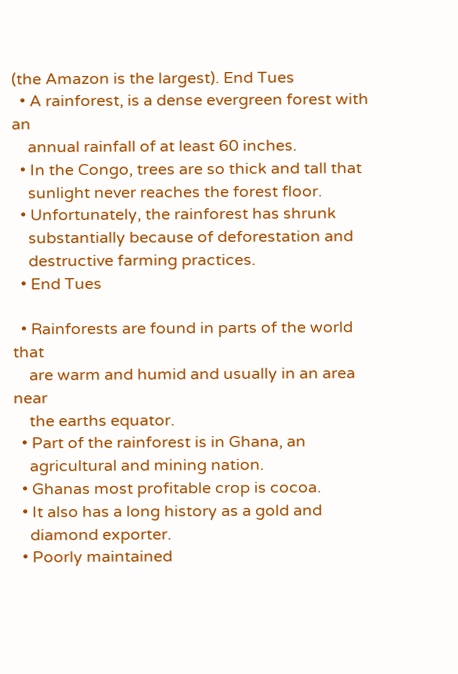(the Amazon is the largest). End Tues
  • A rainforest, is a dense evergreen forest with an
    annual rainfall of at least 60 inches.
  • In the Congo, trees are so thick and tall that
    sunlight never reaches the forest floor.
  • Unfortunately, the rainforest has shrunk
    substantially because of deforestation and
    destructive farming practices.
  • End Tues

  • Rainforests are found in parts of the world that
    are warm and humid and usually in an area near
    the earths equator.
  • Part of the rainforest is in Ghana, an
    agricultural and mining nation.
  • Ghanas most profitable crop is cocoa.
  • It also has a long history as a gold and
    diamond exporter.
  • Poorly maintained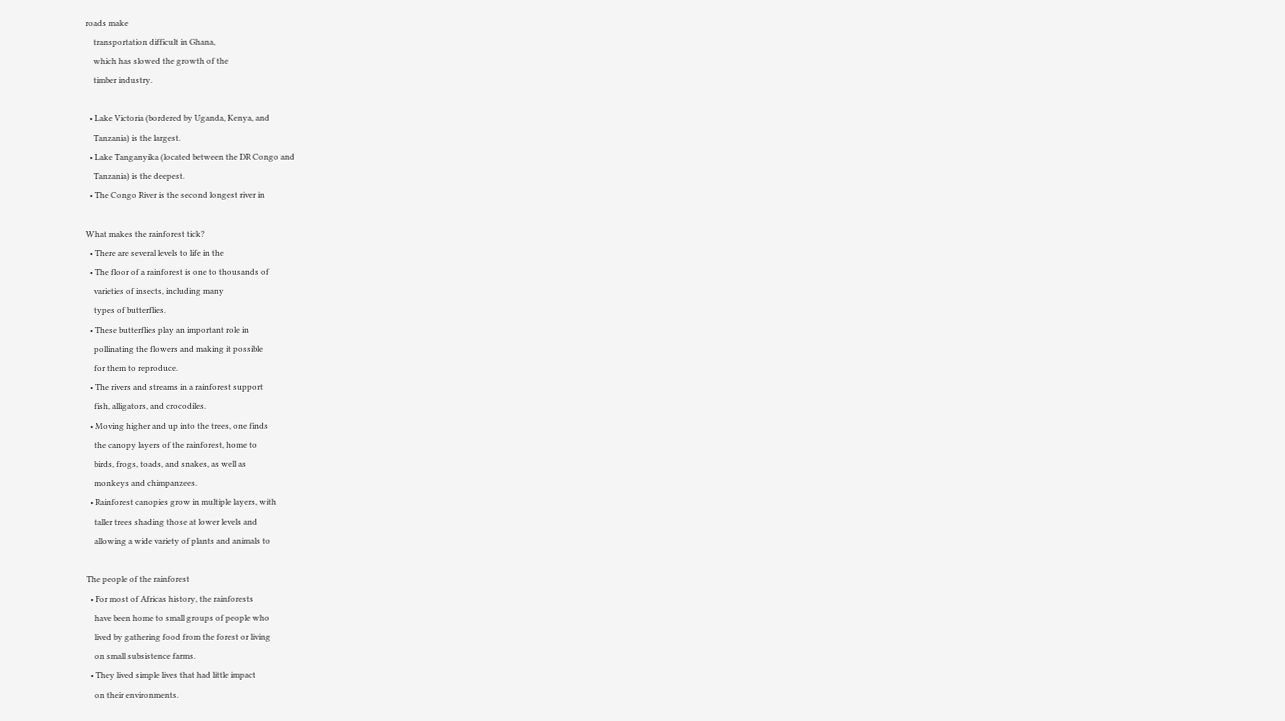roads make
    transportation difficult in Ghana,
    which has slowed the growth of the
    timber industry.

  • Lake Victoria (bordered by Uganda, Kenya, and
    Tanzania) is the largest.
  • Lake Tanganyika (located between the DR Congo and
    Tanzania) is the deepest.
  • The Congo River is the second longest river in

What makes the rainforest tick?
  • There are several levels to life in the
  • The floor of a rainforest is one to thousands of
    varieties of insects, including many
    types of butterflies.
  • These butterflies play an important role in
    pollinating the flowers and making it possible
    for them to reproduce.
  • The rivers and streams in a rainforest support
    fish, alligators, and crocodiles.
  • Moving higher and up into the trees, one finds
    the canopy layers of the rainforest, home to
    birds, frogs, toads, and snakes, as well as
    monkeys and chimpanzees.
  • Rainforest canopies grow in multiple layers, with
    taller trees shading those at lower levels and
    allowing a wide variety of plants and animals to

The people of the rainforest
  • For most of Africas history, the rainforests
    have been home to small groups of people who
    lived by gathering food from the forest or living
    on small subsistence farms.
  • They lived simple lives that had little impact
    on their environments.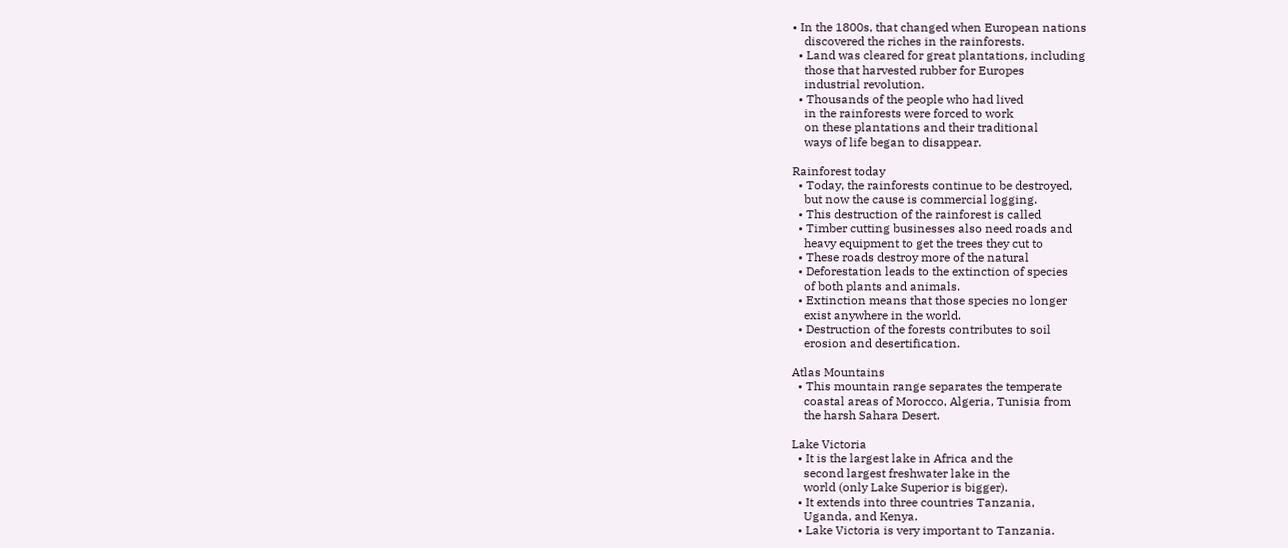• In the 1800s, that changed when European nations
    discovered the riches in the rainforests.
  • Land was cleared for great plantations, including
    those that harvested rubber for Europes
    industrial revolution.
  • Thousands of the people who had lived
    in the rainforests were forced to work
    on these plantations and their traditional
    ways of life began to disappear.

Rainforest today
  • Today, the rainforests continue to be destroyed,
    but now the cause is commercial logging.
  • This destruction of the rainforest is called
  • Timber cutting businesses also need roads and
    heavy equipment to get the trees they cut to
  • These roads destroy more of the natural
  • Deforestation leads to the extinction of species
    of both plants and animals.
  • Extinction means that those species no longer
    exist anywhere in the world.
  • Destruction of the forests contributes to soil
    erosion and desertification.

Atlas Mountains
  • This mountain range separates the temperate
    coastal areas of Morocco, Algeria, Tunisia from
    the harsh Sahara Desert.

Lake Victoria
  • It is the largest lake in Africa and the
    second largest freshwater lake in the
    world (only Lake Superior is bigger).
  • It extends into three countries Tanzania,
    Uganda, and Kenya.
  • Lake Victoria is very important to Tanzania.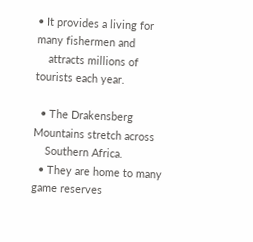• It provides a living for many fishermen and
    attracts millions of tourists each year.

  • The Drakensberg Mountains stretch across
    Southern Africa.
  • They are home to many game reserves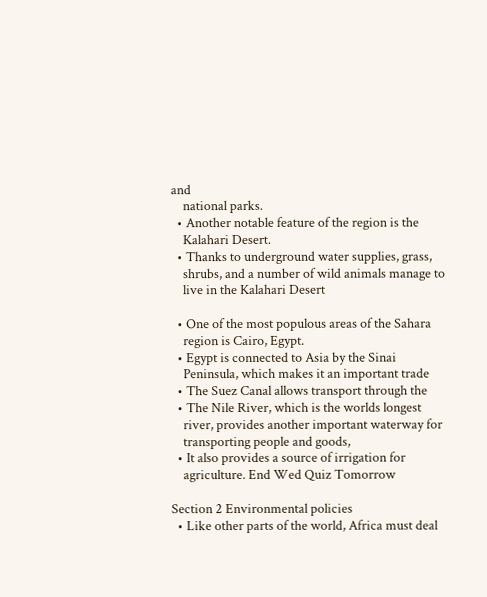and
    national parks.
  • Another notable feature of the region is the
    Kalahari Desert.
  • Thanks to underground water supplies, grass,
    shrubs, and a number of wild animals manage to
    live in the Kalahari Desert

  • One of the most populous areas of the Sahara
    region is Cairo, Egypt.
  • Egypt is connected to Asia by the Sinai
    Peninsula, which makes it an important trade
  • The Suez Canal allows transport through the
  • The Nile River, which is the worlds longest
    river, provides another important waterway for
    transporting people and goods,
  • It also provides a source of irrigation for
    agriculture. End Wed Quiz Tomorrow

Section 2 Environmental policies
  • Like other parts of the world, Africa must deal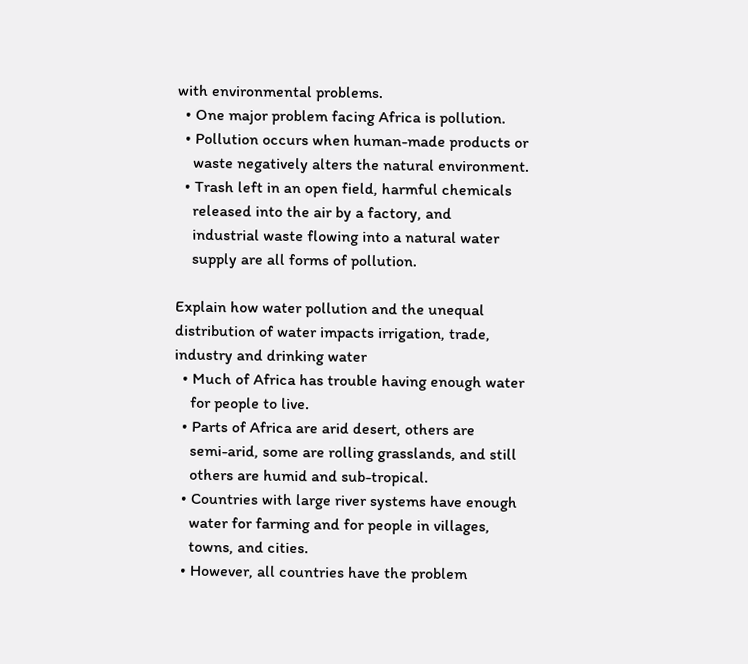with environmental problems.
  • One major problem facing Africa is pollution.
  • Pollution occurs when human-made products or
    waste negatively alters the natural environment.
  • Trash left in an open field, harmful chemicals
    released into the air by a factory, and
    industrial waste flowing into a natural water
    supply are all forms of pollution.

Explain how water pollution and the unequal
distribution of water impacts irrigation, trade,
industry and drinking water
  • Much of Africa has trouble having enough water
    for people to live.
  • Parts of Africa are arid desert, others are
    semi-arid, some are rolling grasslands, and still
    others are humid and sub-tropical.
  • Countries with large river systems have enough
    water for farming and for people in villages,
    towns, and cities.
  • However, all countries have the problem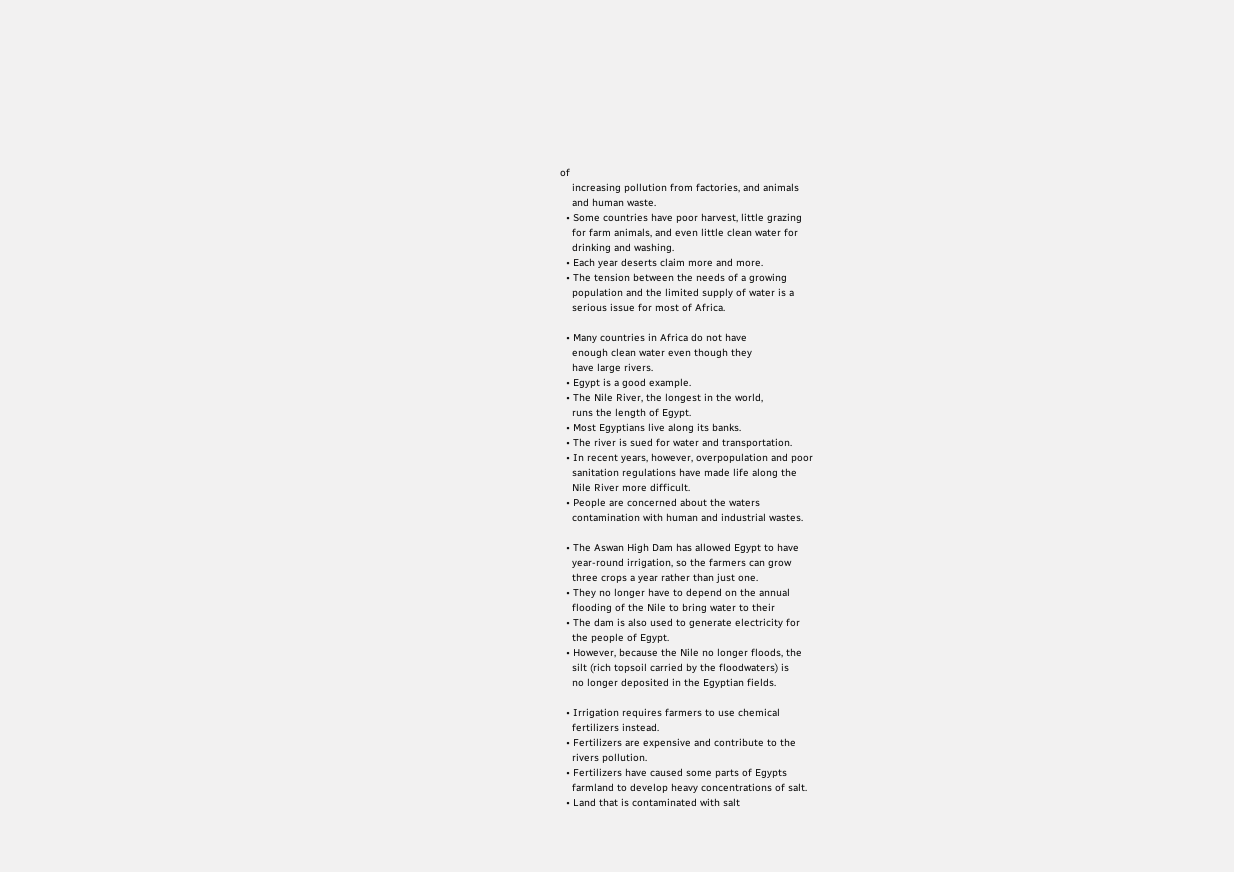of
    increasing pollution from factories, and animals
    and human waste.
  • Some countries have poor harvest, little grazing
    for farm animals, and even little clean water for
    drinking and washing.
  • Each year deserts claim more and more.
  • The tension between the needs of a growing
    population and the limited supply of water is a
    serious issue for most of Africa.

  • Many countries in Africa do not have
    enough clean water even though they
    have large rivers.
  • Egypt is a good example.
  • The Nile River, the longest in the world,
    runs the length of Egypt.
  • Most Egyptians live along its banks.
  • The river is sued for water and transportation.
  • In recent years, however, overpopulation and poor
    sanitation regulations have made life along the
    Nile River more difficult.
  • People are concerned about the waters
    contamination with human and industrial wastes.

  • The Aswan High Dam has allowed Egypt to have
    year-round irrigation, so the farmers can grow
    three crops a year rather than just one.
  • They no longer have to depend on the annual
    flooding of the Nile to bring water to their
  • The dam is also used to generate electricity for
    the people of Egypt.
  • However, because the Nile no longer floods, the
    silt (rich topsoil carried by the floodwaters) is
    no longer deposited in the Egyptian fields.

  • Irrigation requires farmers to use chemical
    fertilizers instead.
  • Fertilizers are expensive and contribute to the
    rivers pollution.
  • Fertilizers have caused some parts of Egypts
    farmland to develop heavy concentrations of salt.
  • Land that is contaminated with salt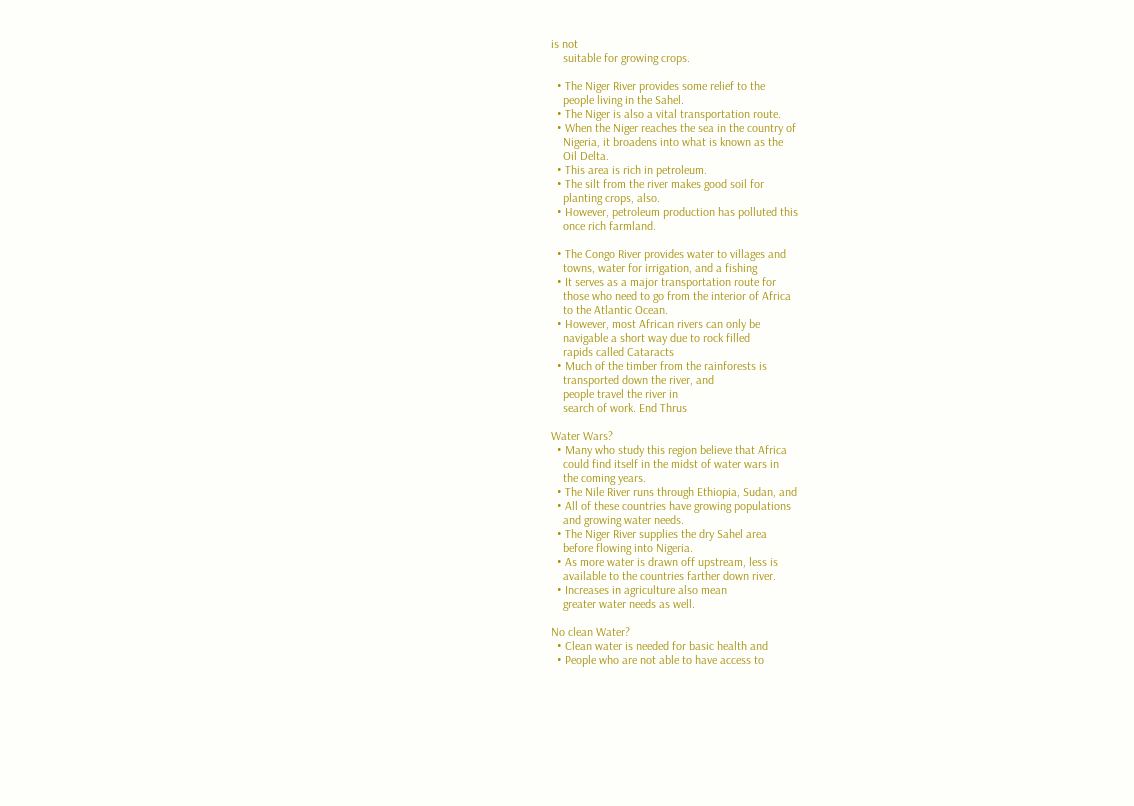is not
    suitable for growing crops.

  • The Niger River provides some relief to the
    people living in the Sahel.
  • The Niger is also a vital transportation route.
  • When the Niger reaches the sea in the country of
    Nigeria, it broadens into what is known as the
    Oil Delta.
  • This area is rich in petroleum.
  • The silt from the river makes good soil for
    planting crops, also.
  • However, petroleum production has polluted this
    once rich farmland.

  • The Congo River provides water to villages and
    towns, water for irrigation, and a fishing
  • It serves as a major transportation route for
    those who need to go from the interior of Africa
    to the Atlantic Ocean.
  • However, most African rivers can only be
    navigable a short way due to rock filled
    rapids called Cataracts
  • Much of the timber from the rainforests is
    transported down the river, and
    people travel the river in
    search of work. End Thrus

Water Wars?
  • Many who study this region believe that Africa
    could find itself in the midst of water wars in
    the coming years.
  • The Nile River runs through Ethiopia, Sudan, and
  • All of these countries have growing populations
    and growing water needs.
  • The Niger River supplies the dry Sahel area
    before flowing into Nigeria.
  • As more water is drawn off upstream, less is
    available to the countries farther down river.
  • Increases in agriculture also mean
    greater water needs as well.

No clean Water?
  • Clean water is needed for basic health and
  • People who are not able to have access to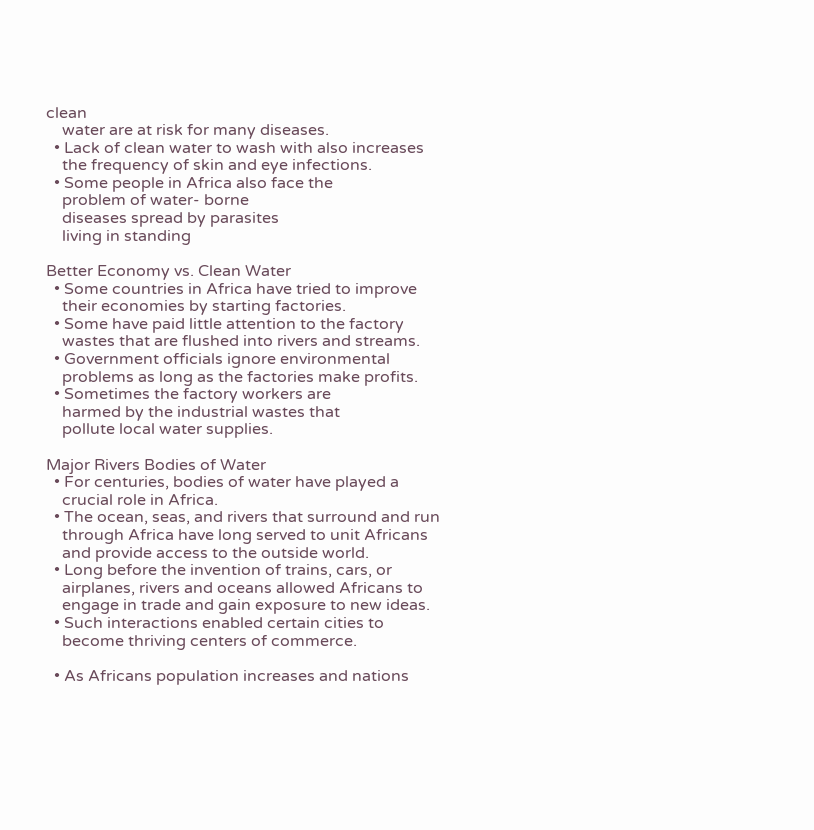clean
    water are at risk for many diseases.
  • Lack of clean water to wash with also increases
    the frequency of skin and eye infections.
  • Some people in Africa also face the
    problem of water- borne
    diseases spread by parasites
    living in standing

Better Economy vs. Clean Water
  • Some countries in Africa have tried to improve
    their economies by starting factories.
  • Some have paid little attention to the factory
    wastes that are flushed into rivers and streams.
  • Government officials ignore environmental
    problems as long as the factories make profits.
  • Sometimes the factory workers are
    harmed by the industrial wastes that
    pollute local water supplies.

Major Rivers Bodies of Water
  • For centuries, bodies of water have played a
    crucial role in Africa.
  • The ocean, seas, and rivers that surround and run
    through Africa have long served to unit Africans
    and provide access to the outside world.
  • Long before the invention of trains, cars, or
    airplanes, rivers and oceans allowed Africans to
    engage in trade and gain exposure to new ideas.
  • Such interactions enabled certain cities to
    become thriving centers of commerce.

  • As Africans population increases and nations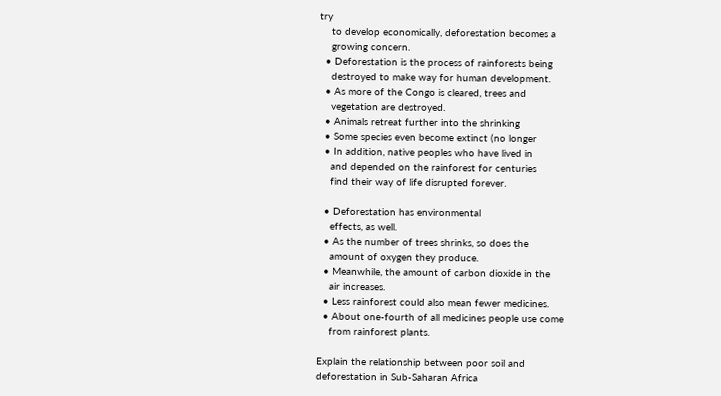try
    to develop economically, deforestation becomes a
    growing concern.
  • Deforestation is the process of rainforests being
    destroyed to make way for human development.
  • As more of the Congo is cleared, trees and
    vegetation are destroyed.
  • Animals retreat further into the shrinking
  • Some species even become extinct (no longer
  • In addition, native peoples who have lived in
    and depended on the rainforest for centuries
    find their way of life disrupted forever.

  • Deforestation has environmental
    effects, as well.
  • As the number of trees shrinks, so does the
    amount of oxygen they produce.
  • Meanwhile, the amount of carbon dioxide in the
    air increases.
  • Less rainforest could also mean fewer medicines.
  • About one-fourth of all medicines people use come
    from rainforest plants.

Explain the relationship between poor soil and
deforestation in Sub-Saharan Africa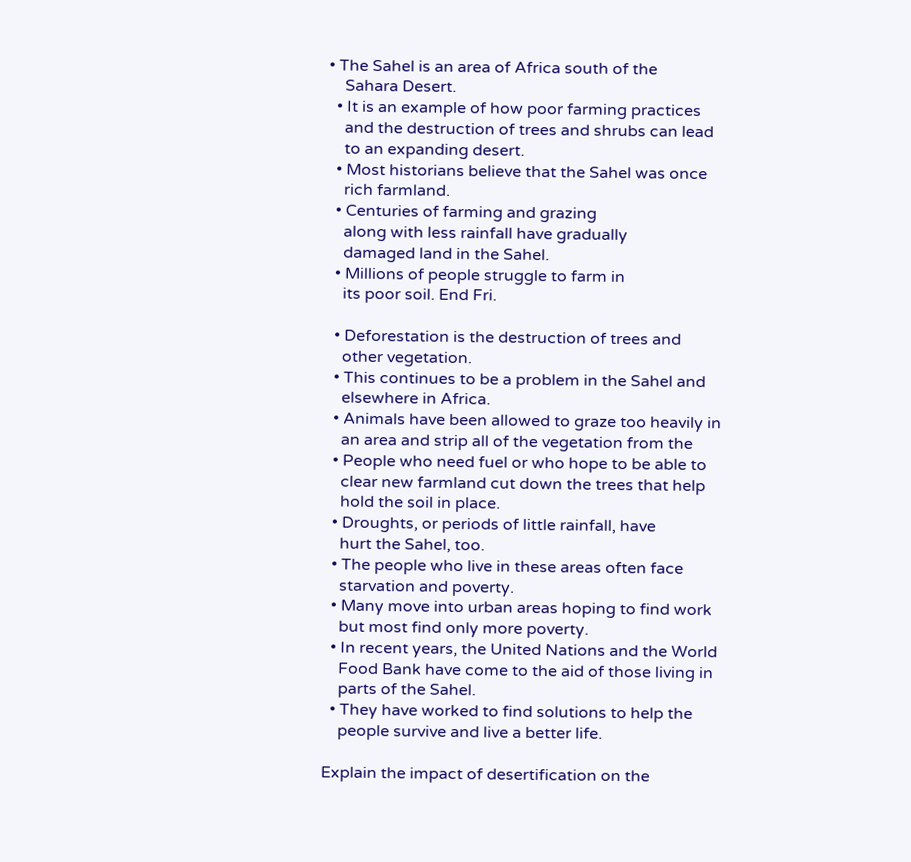• The Sahel is an area of Africa south of the
    Sahara Desert.
  • It is an example of how poor farming practices
    and the destruction of trees and shrubs can lead
    to an expanding desert.
  • Most historians believe that the Sahel was once
    rich farmland.
  • Centuries of farming and grazing
    along with less rainfall have gradually
    damaged land in the Sahel.
  • Millions of people struggle to farm in
    its poor soil. End Fri.

  • Deforestation is the destruction of trees and
    other vegetation.
  • This continues to be a problem in the Sahel and
    elsewhere in Africa.
  • Animals have been allowed to graze too heavily in
    an area and strip all of the vegetation from the
  • People who need fuel or who hope to be able to
    clear new farmland cut down the trees that help
    hold the soil in place.
  • Droughts, or periods of little rainfall, have
    hurt the Sahel, too.
  • The people who live in these areas often face
    starvation and poverty.
  • Many move into urban areas hoping to find work
    but most find only more poverty.
  • In recent years, the United Nations and the World
    Food Bank have come to the aid of those living in
    parts of the Sahel.
  • They have worked to find solutions to help the
    people survive and live a better life.

Explain the impact of desertification on the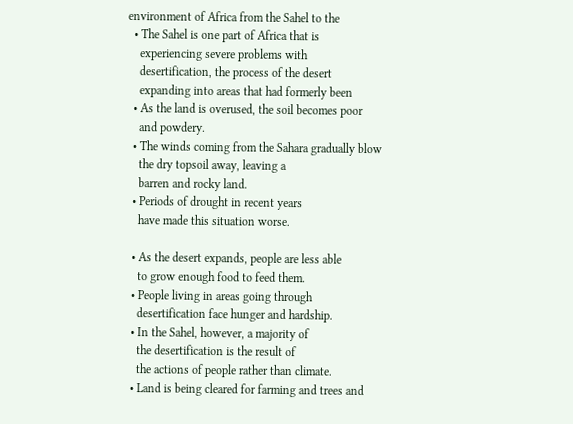environment of Africa from the Sahel to the
  • The Sahel is one part of Africa that is
    experiencing severe problems with
    desertification, the process of the desert
    expanding into areas that had formerly been
  • As the land is overused, the soil becomes poor
    and powdery.
  • The winds coming from the Sahara gradually blow
    the dry topsoil away, leaving a
    barren and rocky land.
  • Periods of drought in recent years
    have made this situation worse.

  • As the desert expands, people are less able
    to grow enough food to feed them.
  • People living in areas going through
    desertification face hunger and hardship.
  • In the Sahel, however, a majority of
    the desertification is the result of
    the actions of people rather than climate.
  • Land is being cleared for farming and trees and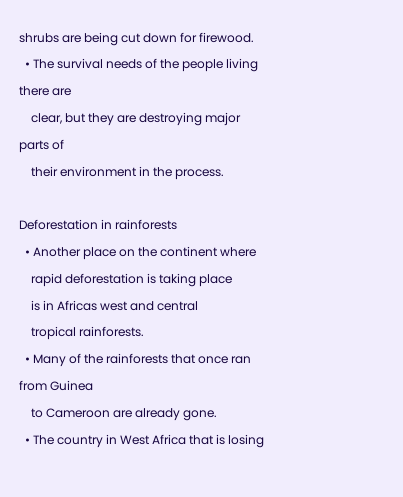shrubs are being cut down for firewood.
  • The survival needs of the people living there are
    clear, but they are destroying major parts of
    their environment in the process.

Deforestation in rainforests
  • Another place on the continent where
    rapid deforestation is taking place
    is in Africas west and central
    tropical rainforests.
  • Many of the rainforests that once ran from Guinea
    to Cameroon are already gone.
  • The country in West Africa that is losing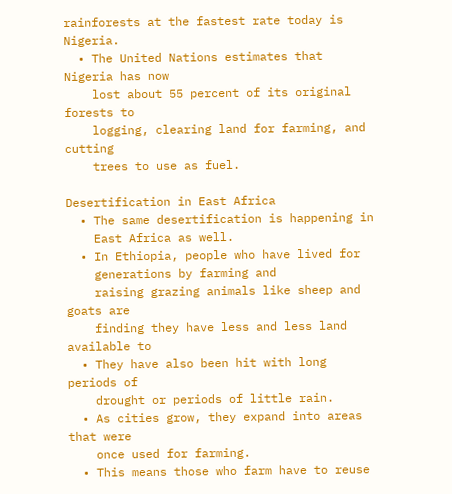rainforests at the fastest rate today is Nigeria.
  • The United Nations estimates that Nigeria has now
    lost about 55 percent of its original forests to
    logging, clearing land for farming, and cutting
    trees to use as fuel.

Desertification in East Africa
  • The same desertification is happening in
    East Africa as well.
  • In Ethiopia, people who have lived for
    generations by farming and
    raising grazing animals like sheep and goats are
    finding they have less and less land available to
  • They have also been hit with long periods of
    drought or periods of little rain.
  • As cities grow, they expand into areas that were
    once used for farming.
  • This means those who farm have to reuse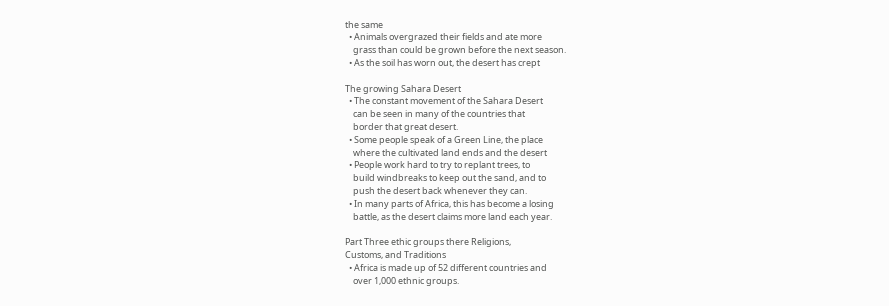the same
  • Animals overgrazed their fields and ate more
    grass than could be grown before the next season.
  • As the soil has worn out, the desert has crept

The growing Sahara Desert
  • The constant movement of the Sahara Desert
    can be seen in many of the countries that
    border that great desert.
  • Some people speak of a Green Line, the place
    where the cultivated land ends and the desert
  • People work hard to try to replant trees, to
    build windbreaks to keep out the sand, and to
    push the desert back whenever they can.
  • In many parts of Africa, this has become a losing
    battle, as the desert claims more land each year.

Part Three ethic groups there Religions,
Customs, and Traditions
  • Africa is made up of 52 different countries and
    over 1,000 ethnic groups.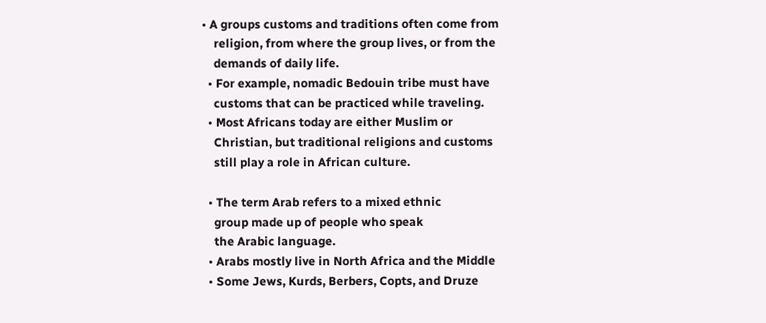• A groups customs and traditions often come from
    religion, from where the group lives, or from the
    demands of daily life.
  • For example, nomadic Bedouin tribe must have
    customs that can be practiced while traveling.
  • Most Africans today are either Muslim or
    Christian, but traditional religions and customs
    still play a role in African culture.

  • The term Arab refers to a mixed ethnic
    group made up of people who speak
    the Arabic language.
  • Arabs mostly live in North Africa and the Middle
  • Some Jews, Kurds, Berbers, Copts, and Druze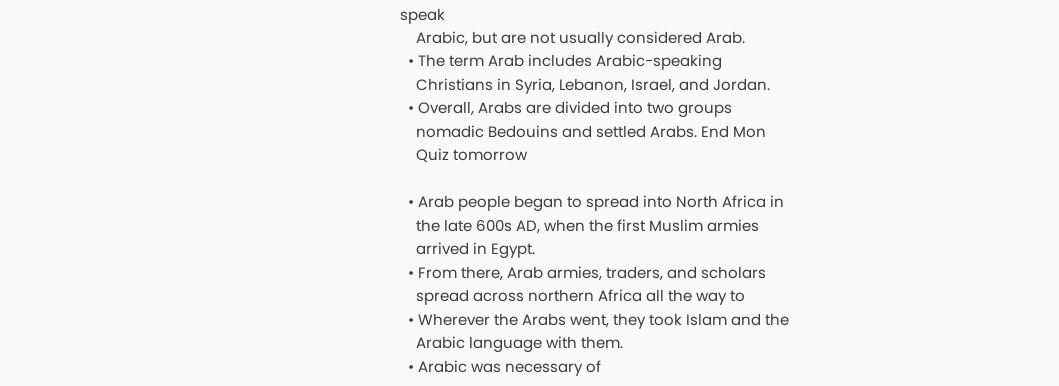speak
    Arabic, but are not usually considered Arab.
  • The term Arab includes Arabic-speaking
    Christians in Syria, Lebanon, Israel, and Jordan.
  • Overall, Arabs are divided into two groups
    nomadic Bedouins and settled Arabs. End Mon
    Quiz tomorrow

  • Arab people began to spread into North Africa in
    the late 600s AD, when the first Muslim armies
    arrived in Egypt.
  • From there, Arab armies, traders, and scholars
    spread across northern Africa all the way to
  • Wherever the Arabs went, they took Islam and the
    Arabic language with them.
  • Arabic was necessary of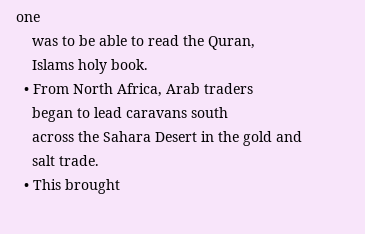one
    was to be able to read the Quran,
    Islams holy book.
  • From North Africa, Arab traders
    began to lead caravans south
    across the Sahara Desert in the gold and
    salt trade.
  • This brought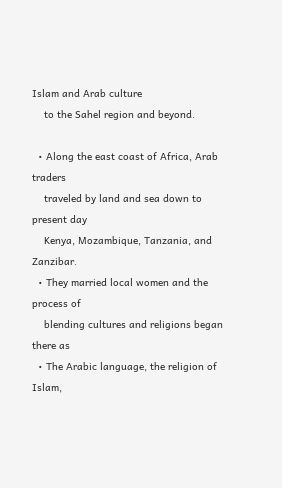Islam and Arab culture
    to the Sahel region and beyond.

  • Along the east coast of Africa, Arab traders
    traveled by land and sea down to present day
    Kenya, Mozambique, Tanzania, and Zanzibar.
  • They married local women and the process of
    blending cultures and religions began there as
  • The Arabic language, the religion of Islam,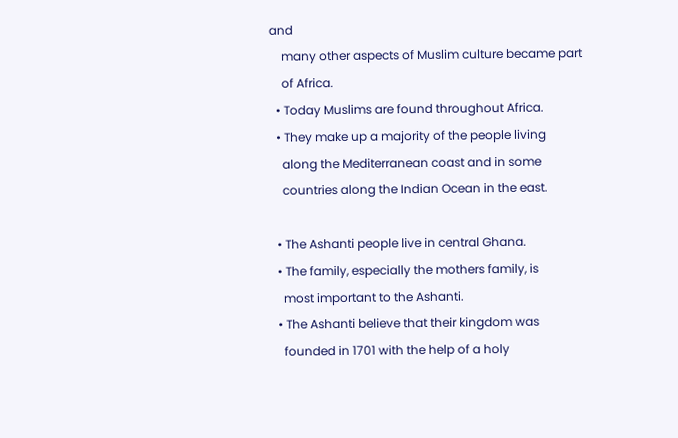and
    many other aspects of Muslim culture became part
    of Africa.
  • Today Muslims are found throughout Africa.
  • They make up a majority of the people living
    along the Mediterranean coast and in some
    countries along the Indian Ocean in the east.

  • The Ashanti people live in central Ghana.
  • The family, especially the mothers family, is
    most important to the Ashanti.
  • The Ashanti believe that their kingdom was
    founded in 1701 with the help of a holy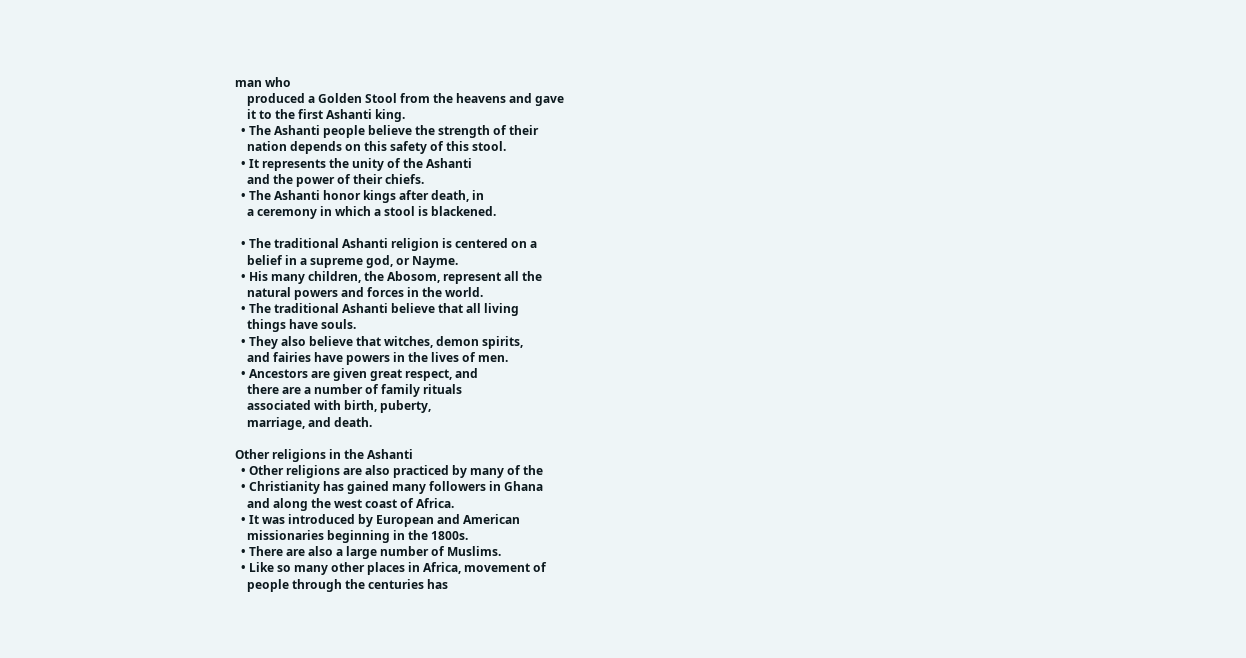man who
    produced a Golden Stool from the heavens and gave
    it to the first Ashanti king.
  • The Ashanti people believe the strength of their
    nation depends on this safety of this stool.
  • It represents the unity of the Ashanti
    and the power of their chiefs.
  • The Ashanti honor kings after death, in
    a ceremony in which a stool is blackened.

  • The traditional Ashanti religion is centered on a
    belief in a supreme god, or Nayme.
  • His many children, the Abosom, represent all the
    natural powers and forces in the world.
  • The traditional Ashanti believe that all living
    things have souls.
  • They also believe that witches, demon spirits,
    and fairies have powers in the lives of men.
  • Ancestors are given great respect, and
    there are a number of family rituals
    associated with birth, puberty,
    marriage, and death.

Other religions in the Ashanti
  • Other religions are also practiced by many of the
  • Christianity has gained many followers in Ghana
    and along the west coast of Africa.
  • It was introduced by European and American
    missionaries beginning in the 1800s.
  • There are also a large number of Muslims.
  • Like so many other places in Africa, movement of
    people through the centuries has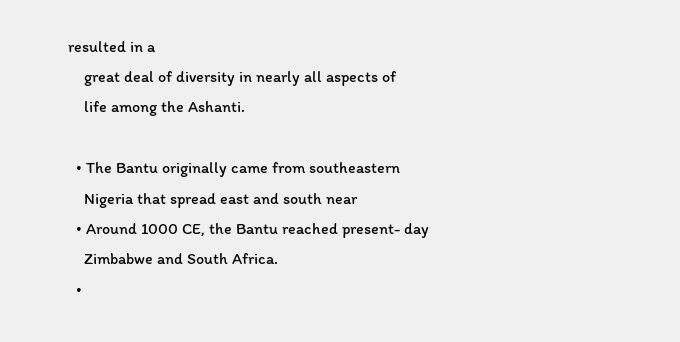resulted in a
    great deal of diversity in nearly all aspects of
    life among the Ashanti.

  • The Bantu originally came from southeastern
    Nigeria that spread east and south near
  • Around 1000 CE, the Bantu reached present- day
    Zimbabwe and South Africa.
  •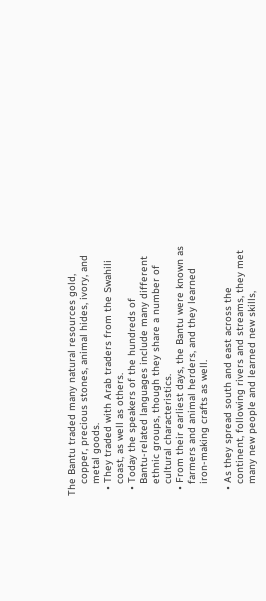The Bantu traded many natural resources gold,
    copper, precious stones, animal hides, ivory, and
    metal goods.
  • They traded with Arab traders from the Swahili
    coast, as well as others.
  • Today the speakers of the hundreds of
    Bantu-related languages include many different
    ethnic groups, though they share a number of
    cultural characteristics.
  • From their earliest days, the Bantu were known as
    farmers and animal herders, and they learned
    iron-making crafts as well.

  • As they spread south and east across the
    continent, following rivers and streams, they met
    many new people and learned new skills,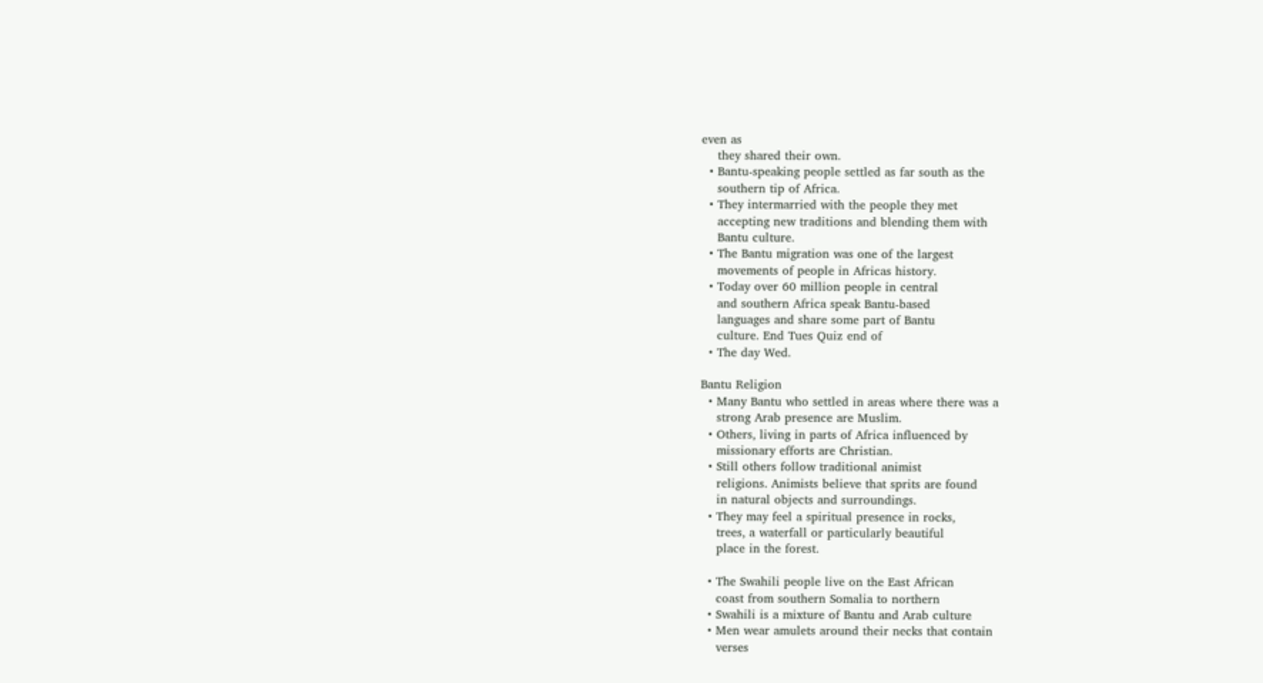even as
    they shared their own.
  • Bantu-speaking people settled as far south as the
    southern tip of Africa.
  • They intermarried with the people they met
    accepting new traditions and blending them with
    Bantu culture.
  • The Bantu migration was one of the largest
    movements of people in Africas history.
  • Today over 60 million people in central
    and southern Africa speak Bantu-based
    languages and share some part of Bantu
    culture. End Tues Quiz end of
  • The day Wed.

Bantu Religion
  • Many Bantu who settled in areas where there was a
    strong Arab presence are Muslim.
  • Others, living in parts of Africa influenced by
    missionary efforts are Christian.
  • Still others follow traditional animist
    religions. Animists believe that sprits are found
    in natural objects and surroundings.
  • They may feel a spiritual presence in rocks,
    trees, a waterfall or particularly beautiful
    place in the forest.

  • The Swahili people live on the East African
    coast from southern Somalia to northern
  • Swahili is a mixture of Bantu and Arab culture
  • Men wear amulets around their necks that contain
    verses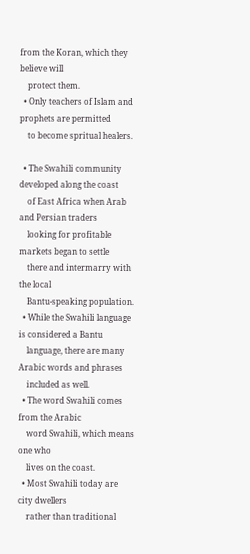from the Koran, which they believe will
    protect them.
  • Only teachers of Islam and prophets are permitted
    to become spritual healers.

  • The Swahili community developed along the coast
    of East Africa when Arab and Persian traders
    looking for profitable markets began to settle
    there and intermarry with the local
    Bantu-speaking population.
  • While the Swahili language is considered a Bantu
    language, there are many Arabic words and phrases
    included as well.
  • The word Swahili comes from the Arabic
    word Swahili, which means one who
    lives on the coast.
  • Most Swahili today are city dwellers
    rather than traditional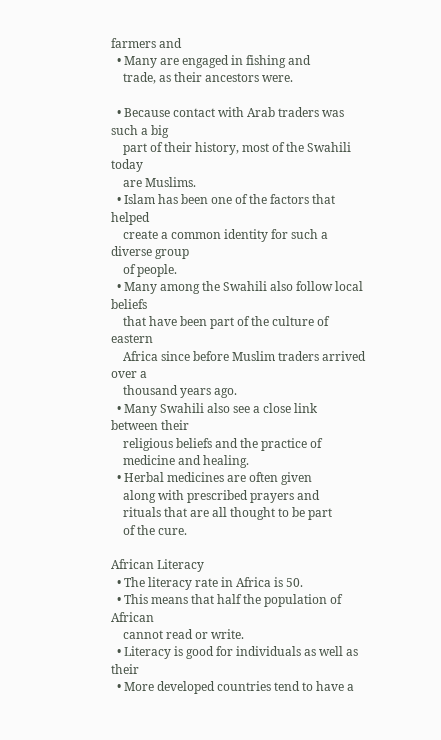farmers and
  • Many are engaged in fishing and
    trade, as their ancestors were.

  • Because contact with Arab traders was such a big
    part of their history, most of the Swahili today
    are Muslims.
  • Islam has been one of the factors that helped
    create a common identity for such a diverse group
    of people.
  • Many among the Swahili also follow local beliefs
    that have been part of the culture of eastern
    Africa since before Muslim traders arrived over a
    thousand years ago.
  • Many Swahili also see a close link between their
    religious beliefs and the practice of
    medicine and healing.
  • Herbal medicines are often given
    along with prescribed prayers and
    rituals that are all thought to be part
    of the cure.

African Literacy
  • The literacy rate in Africa is 50.
  • This means that half the population of African
    cannot read or write.
  • Literacy is good for individuals as well as their
  • More developed countries tend to have a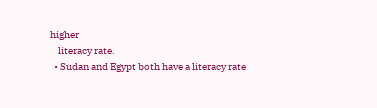higher
    literacy rate.
  • Sudan and Egypt both have a literacy rate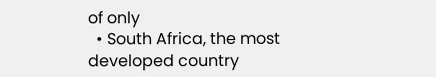of only
  • South Africa, the most developed country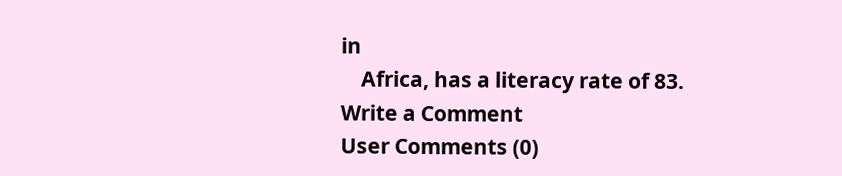in
    Africa, has a literacy rate of 83.
Write a Comment
User Comments (0)